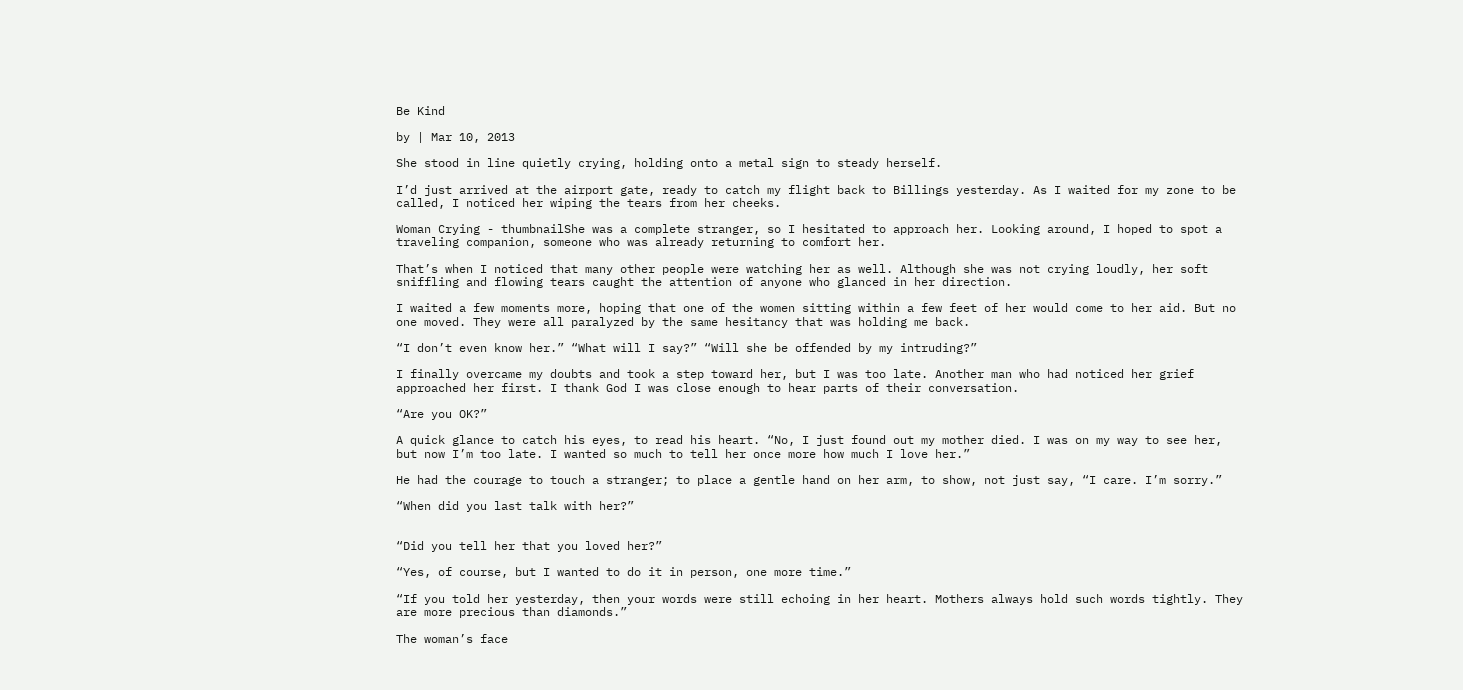Be Kind

by | Mar 10, 2013

She stood in line quietly crying, holding onto a metal sign to steady herself.

I’d just arrived at the airport gate, ready to catch my flight back to Billings yesterday. As I waited for my zone to be called, I noticed her wiping the tears from her cheeks.

Woman Crying - thumbnailShe was a complete stranger, so I hesitated to approach her. Looking around, I hoped to spot a traveling companion, someone who was already returning to comfort her.

That’s when I noticed that many other people were watching her as well. Although she was not crying loudly, her soft sniffling and flowing tears caught the attention of anyone who glanced in her direction.

I waited a few moments more, hoping that one of the women sitting within a few feet of her would come to her aid. But no one moved. They were all paralyzed by the same hesitancy that was holding me back.

“I don’t even know her.” “What will I say?” “Will she be offended by my intruding?”

I finally overcame my doubts and took a step toward her, but I was too late. Another man who had noticed her grief approached her first. I thank God I was close enough to hear parts of their conversation.

“Are you OK?”

A quick glance to catch his eyes, to read his heart. “No, I just found out my mother died. I was on my way to see her, but now I’m too late. I wanted so much to tell her once more how much I love her.”

He had the courage to touch a stranger; to place a gentle hand on her arm, to show, not just say, “I care. I’m sorry.”

“When did you last talk with her?”


“Did you tell her that you loved her?”

“Yes, of course, but I wanted to do it in person, one more time.”

“If you told her yesterday, then your words were still echoing in her heart. Mothers always hold such words tightly. They are more precious than diamonds.”

The woman’s face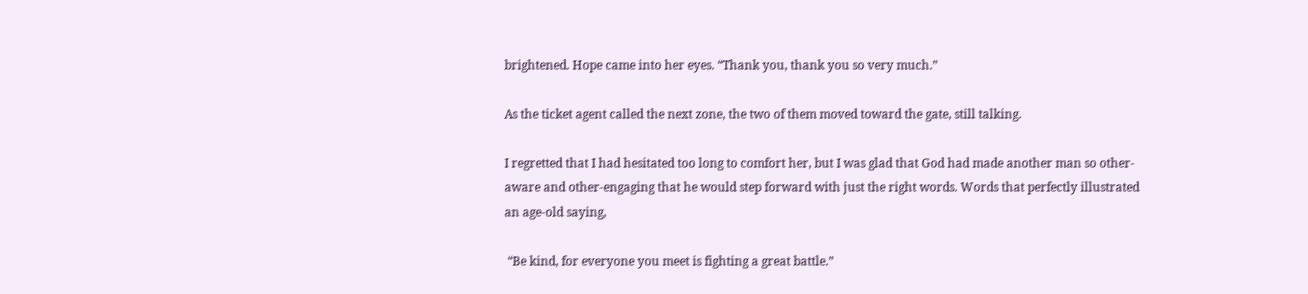brightened. Hope came into her eyes. “Thank you, thank you so very much.”

As the ticket agent called the next zone, the two of them moved toward the gate, still talking.

I regretted that I had hesitated too long to comfort her, but I was glad that God had made another man so other-aware and other-engaging that he would step forward with just the right words. Words that perfectly illustrated an age-old saying,

 “Be kind, for everyone you meet is fighting a great battle.”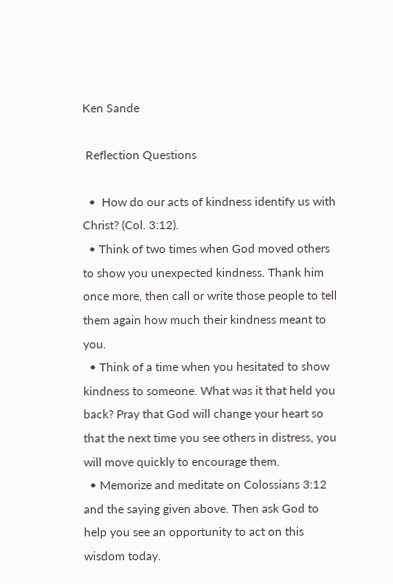Ken Sande

 Reflection Questions

  •  How do our acts of kindness identify us with Christ? (Col. 3:12).
  • Think of two times when God moved others to show you unexpected kindness. Thank him once more, then call or write those people to tell them again how much their kindness meant to you.
  • Think of a time when you hesitated to show kindness to someone. What was it that held you back? Pray that God will change your heart so that the next time you see others in distress, you will move quickly to encourage them.
  • Memorize and meditate on Colossians 3:12 and the saying given above. Then ask God to help you see an opportunity to act on this wisdom today.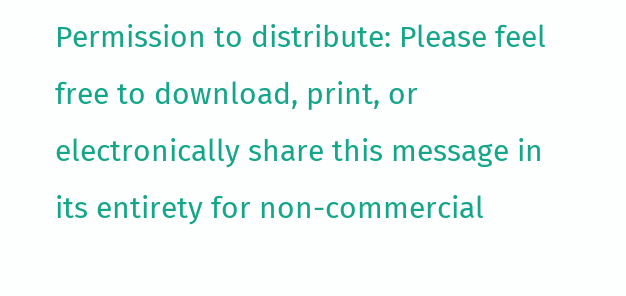Permission to distribute: Please feel free to download, print, or electronically share this message in its entirety for non-commercial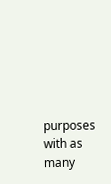purposes with as many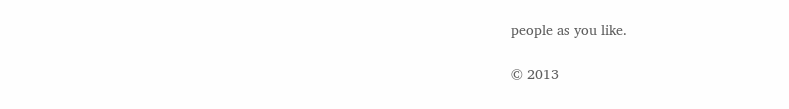people as you like.

© 2013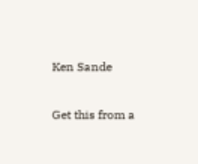Ken Sande

Get this from a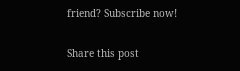friend? Subscribe now!

Share this post